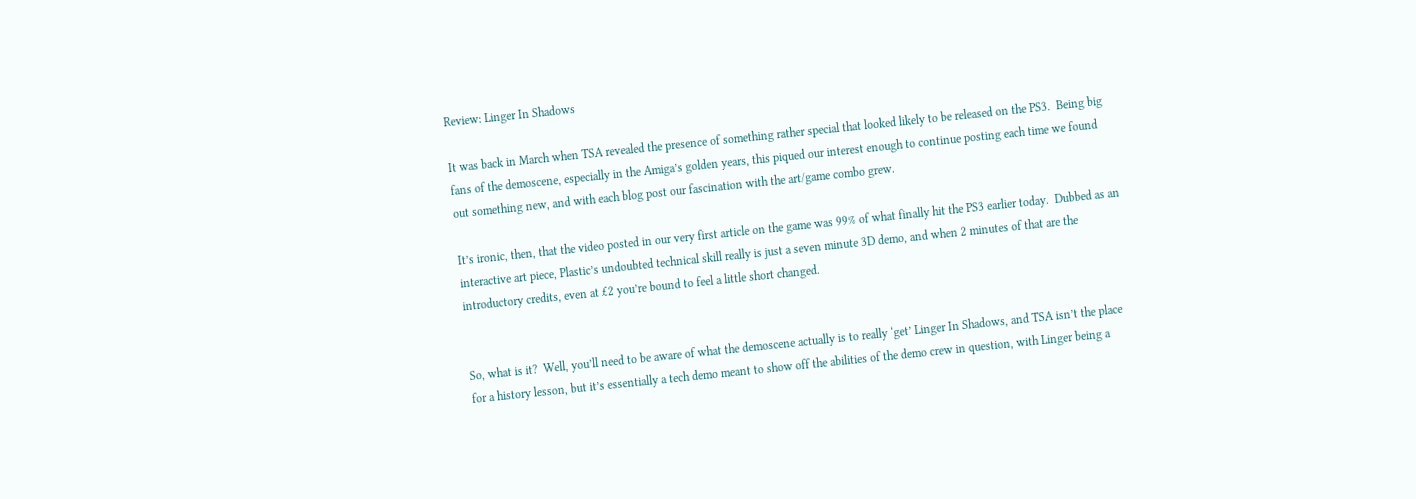Review: Linger In Shadows

It was back in March when TSA revealed the presence of something rather special that looked likely to be released on the PS3.  Being big fans of the demoscene, especially in the Amiga’s golden years, this piqued our interest enough to continue posting each time we found out something new, and with each blog post our fascination with the art/game combo grew.

It’s ironic, then, that the video posted in our very first article on the game was 99% of what finally hit the PS3 earlier today.  Dubbed as an interactive art piece, Plastic’s undoubted technical skill really is just a seven minute 3D demo, and when 2 minutes of that are the introductory credits, even at £2 you’re bound to feel a little short changed.


So, what is it?  Well, you’ll need to be aware of what the demoscene actually is to really ‘get’ Linger In Shadows, and TSA isn’t the place for a history lesson, but it’s essentially a tech demo meant to show off the abilities of the demo crew in question, with Linger being a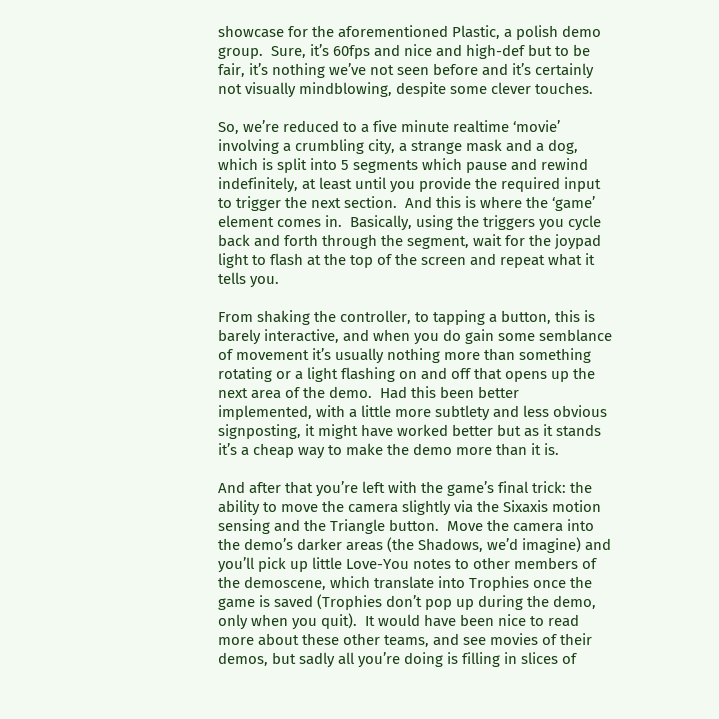showcase for the aforementioned Plastic, a polish demo group.  Sure, it’s 60fps and nice and high-def but to be fair, it’s nothing we’ve not seen before and it’s certainly not visually mindblowing, despite some clever touches.

So, we’re reduced to a five minute realtime ‘movie’ involving a crumbling city, a strange mask and a dog, which is split into 5 segments which pause and rewind indefinitely, at least until you provide the required input to trigger the next section.  And this is where the ‘game’ element comes in.  Basically, using the triggers you cycle back and forth through the segment, wait for the joypad light to flash at the top of the screen and repeat what it tells you.

From shaking the controller, to tapping a button, this is barely interactive, and when you do gain some semblance of movement it’s usually nothing more than something rotating or a light flashing on and off that opens up the next area of the demo.  Had this been better implemented, with a little more subtlety and less obvious signposting, it might have worked better but as it stands it’s a cheap way to make the demo more than it is.

And after that you’re left with the game’s final trick: the ability to move the camera slightly via the Sixaxis motion sensing and the Triangle button.  Move the camera into the demo’s darker areas (the Shadows, we’d imagine) and you’ll pick up little Love-You notes to other members of the demoscene, which translate into Trophies once the game is saved (Trophies don’t pop up during the demo, only when you quit).  It would have been nice to read more about these other teams, and see movies of their demos, but sadly all you’re doing is filling in slices of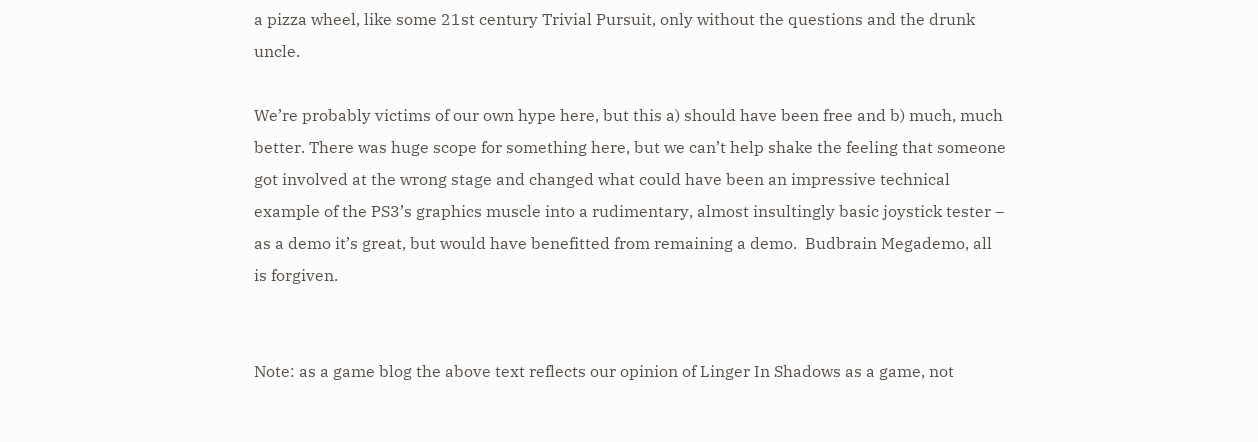a pizza wheel, like some 21st century Trivial Pursuit, only without the questions and the drunk uncle.

We’re probably victims of our own hype here, but this a) should have been free and b) much, much better. There was huge scope for something here, but we can’t help shake the feeling that someone got involved at the wrong stage and changed what could have been an impressive technical example of the PS3’s graphics muscle into a rudimentary, almost insultingly basic joystick tester – as a demo it’s great, but would have benefitted from remaining a demo.  Budbrain Megademo, all is forgiven.


Note: as a game blog the above text reflects our opinion of Linger In Shadows as a game, not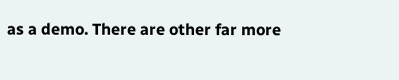as a demo. There are other far more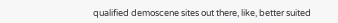qualified demoscene sites out there, like, better suited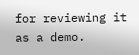for reviewing it as a demo.